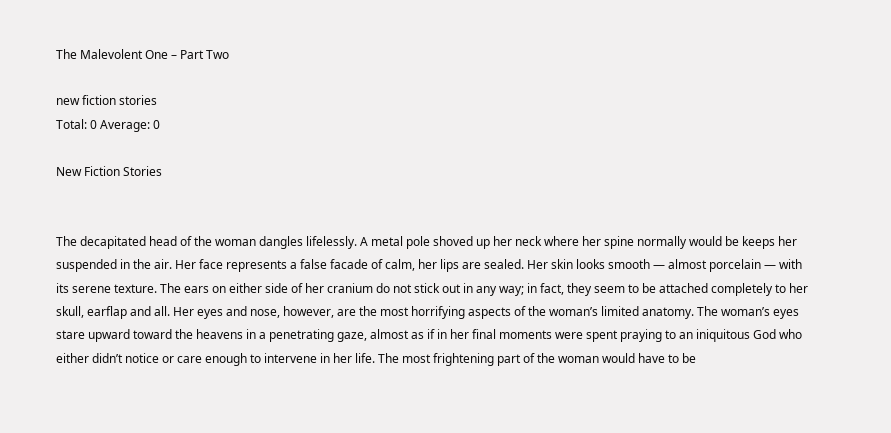The Malevolent One – Part Two

new fiction stories
Total: 0 Average: 0

New Fiction Stories


The decapitated head of the woman dangles lifelessly. A metal pole shoved up her neck where her spine normally would be keeps her suspended in the air. Her face represents a false facade of calm, her lips are sealed. Her skin looks smooth — almost porcelain — with its serene texture. The ears on either side of her cranium do not stick out in any way; in fact, they seem to be attached completely to her skull, earflap and all. Her eyes and nose, however, are the most horrifying aspects of the woman’s limited anatomy. The woman’s eyes stare upward toward the heavens in a penetrating gaze, almost as if in her final moments were spent praying to an iniquitous God who either didn’t notice or care enough to intervene in her life. The most frightening part of the woman would have to be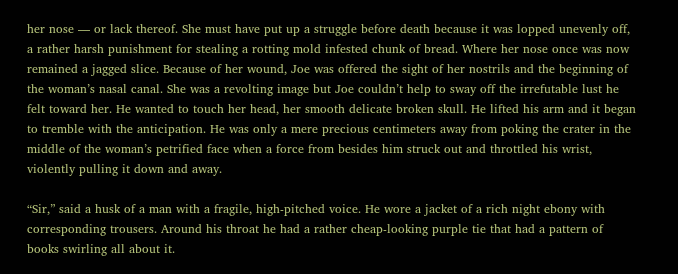her nose — or lack thereof. She must have put up a struggle before death because it was lopped unevenly off, a rather harsh punishment for stealing a rotting mold infested chunk of bread. Where her nose once was now remained a jagged slice. Because of her wound, Joe was offered the sight of her nostrils and the beginning of the woman’s nasal canal. She was a revolting image but Joe couldn’t help to sway off the irrefutable lust he felt toward her. He wanted to touch her head, her smooth delicate broken skull. He lifted his arm and it began to tremble with the anticipation. He was only a mere precious centimeters away from poking the crater in the middle of the woman’s petrified face when a force from besides him struck out and throttled his wrist, violently pulling it down and away.

“Sir,” said a husk of a man with a fragile, high-pitched voice. He wore a jacket of a rich night ebony with corresponding trousers. Around his throat he had a rather cheap-looking purple tie that had a pattern of books swirling all about it.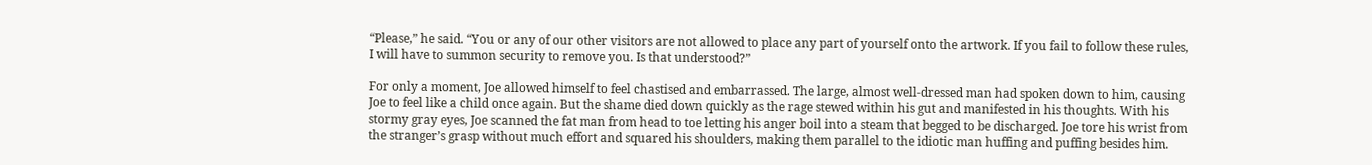“Please,” he said. “You or any of our other visitors are not allowed to place any part of yourself onto the artwork. If you fail to follow these rules, I will have to summon security to remove you. Is that understood?”

For only a moment, Joe allowed himself to feel chastised and embarrassed. The large, almost well-dressed man had spoken down to him, causing Joe to feel like a child once again. But the shame died down quickly as the rage stewed within his gut and manifested in his thoughts. With his stormy gray eyes, Joe scanned the fat man from head to toe letting his anger boil into a steam that begged to be discharged. Joe tore his wrist from the stranger’s grasp without much effort and squared his shoulders, making them parallel to the idiotic man huffing and puffing besides him.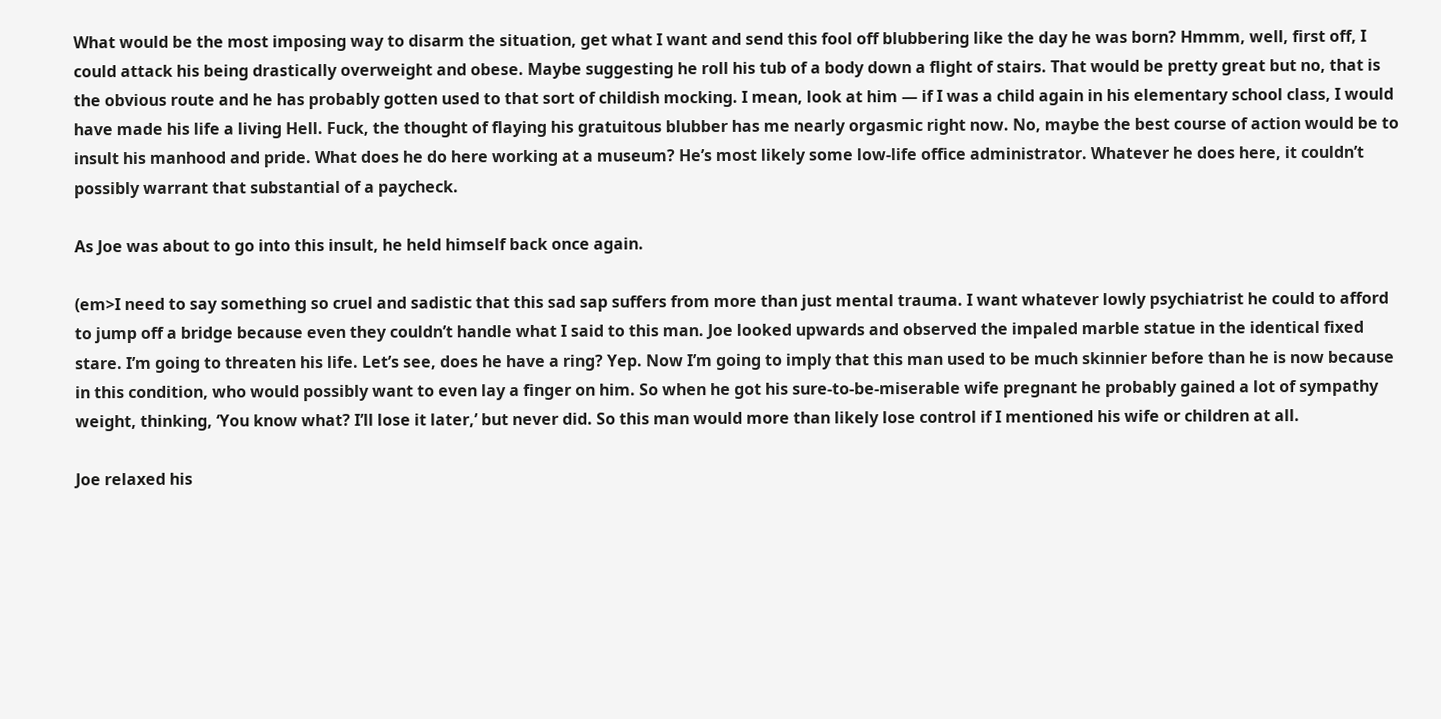What would be the most imposing way to disarm the situation, get what I want and send this fool off blubbering like the day he was born? Hmmm, well, first off, I could attack his being drastically overweight and obese. Maybe suggesting he roll his tub of a body down a flight of stairs. That would be pretty great but no, that is the obvious route and he has probably gotten used to that sort of childish mocking. I mean, look at him — if I was a child again in his elementary school class, I would have made his life a living Hell. Fuck, the thought of flaying his gratuitous blubber has me nearly orgasmic right now. No, maybe the best course of action would be to insult his manhood and pride. What does he do here working at a museum? He’s most likely some low-life office administrator. Whatever he does here, it couldn’t possibly warrant that substantial of a paycheck.

As Joe was about to go into this insult, he held himself back once again.

(em>I need to say something so cruel and sadistic that this sad sap suffers from more than just mental trauma. I want whatever lowly psychiatrist he could to afford to jump off a bridge because even they couldn’t handle what I said to this man. Joe looked upwards and observed the impaled marble statue in the identical fixed stare. I’m going to threaten his life. Let’s see, does he have a ring? Yep. Now I’m going to imply that this man used to be much skinnier before than he is now because in this condition, who would possibly want to even lay a finger on him. So when he got his sure-to-be-miserable wife pregnant he probably gained a lot of sympathy weight, thinking, ‘You know what? I’ll lose it later,’ but never did. So this man would more than likely lose control if I mentioned his wife or children at all.

Joe relaxed his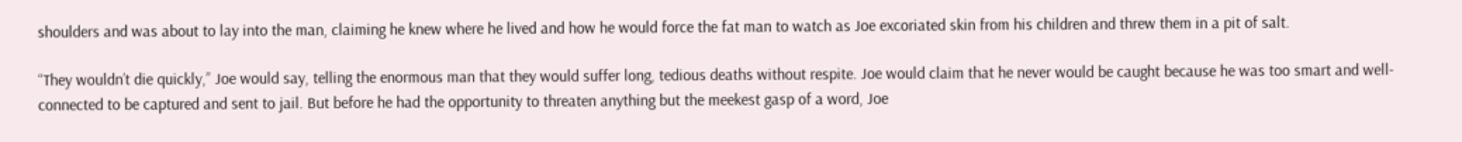shoulders and was about to lay into the man, claiming he knew where he lived and how he would force the fat man to watch as Joe excoriated skin from his children and threw them in a pit of salt.

“They wouldn’t die quickly,” Joe would say, telling the enormous man that they would suffer long, tedious deaths without respite. Joe would claim that he never would be caught because he was too smart and well-connected to be captured and sent to jail. But before he had the opportunity to threaten anything but the meekest gasp of a word, Joe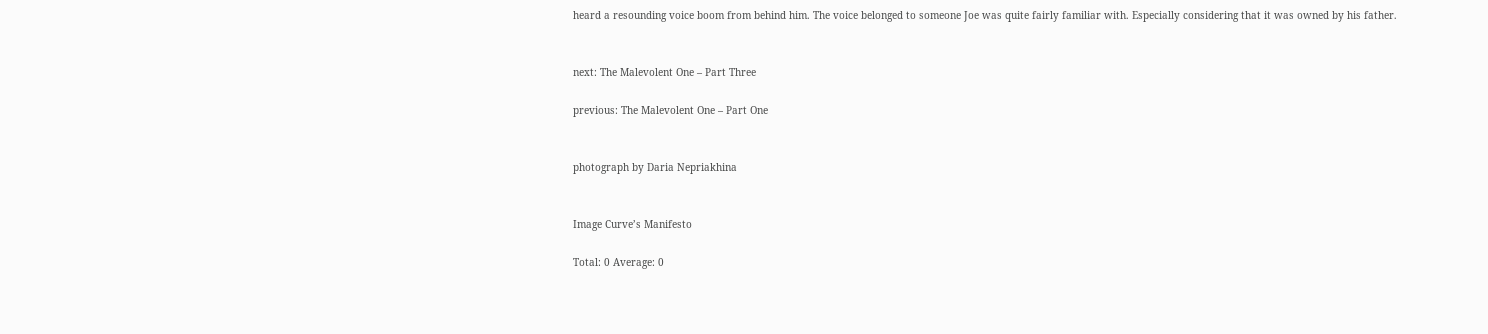heard a resounding voice boom from behind him. The voice belonged to someone Joe was quite fairly familiar with. Especially considering that it was owned by his father.


next: The Malevolent One – Part Three

previous: The Malevolent One – Part One


photograph by Daria Nepriakhina


Image Curve’s Manifesto

Total: 0 Average: 0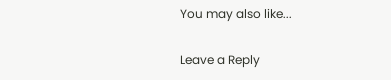You may also like...

Leave a Reply